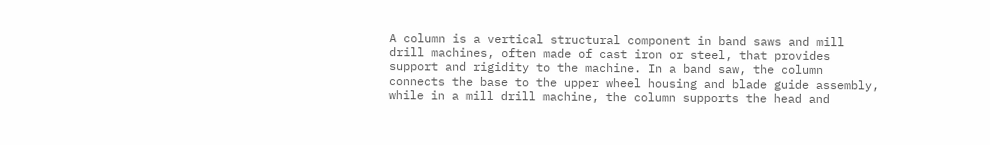A column is a vertical structural component in band saws and mill drill machines, often made of cast iron or steel, that provides support and rigidity to the machine. In a band saw, the column connects the base to the upper wheel housing and blade guide assembly, while in a mill drill machine, the column supports the head and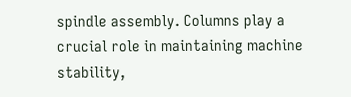spindle assembly. Columns play a crucial role in maintaining machine stability,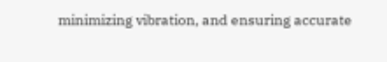minimizing vibration, and ensuring accurate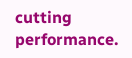cutting performance.